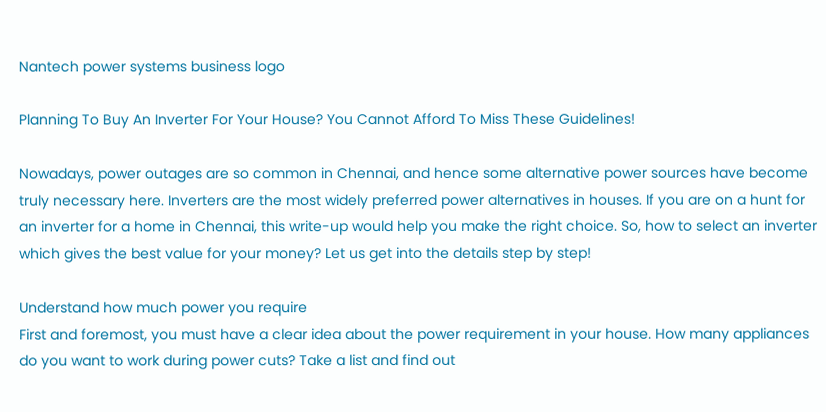Nantech power systems business logo

Planning To Buy An Inverter For Your House? You Cannot Afford To Miss These Guidelines!

Nowadays, power outages are so common in Chennai, and hence some alternative power sources have become truly necessary here. Inverters are the most widely preferred power alternatives in houses. If you are on a hunt for an inverter for a home in Chennai, this write-up would help you make the right choice. So, how to select an inverter which gives the best value for your money? Let us get into the details step by step!

Understand how much power you require
First and foremost, you must have a clear idea about the power requirement in your house. How many appliances do you want to work during power cuts? Take a list and find out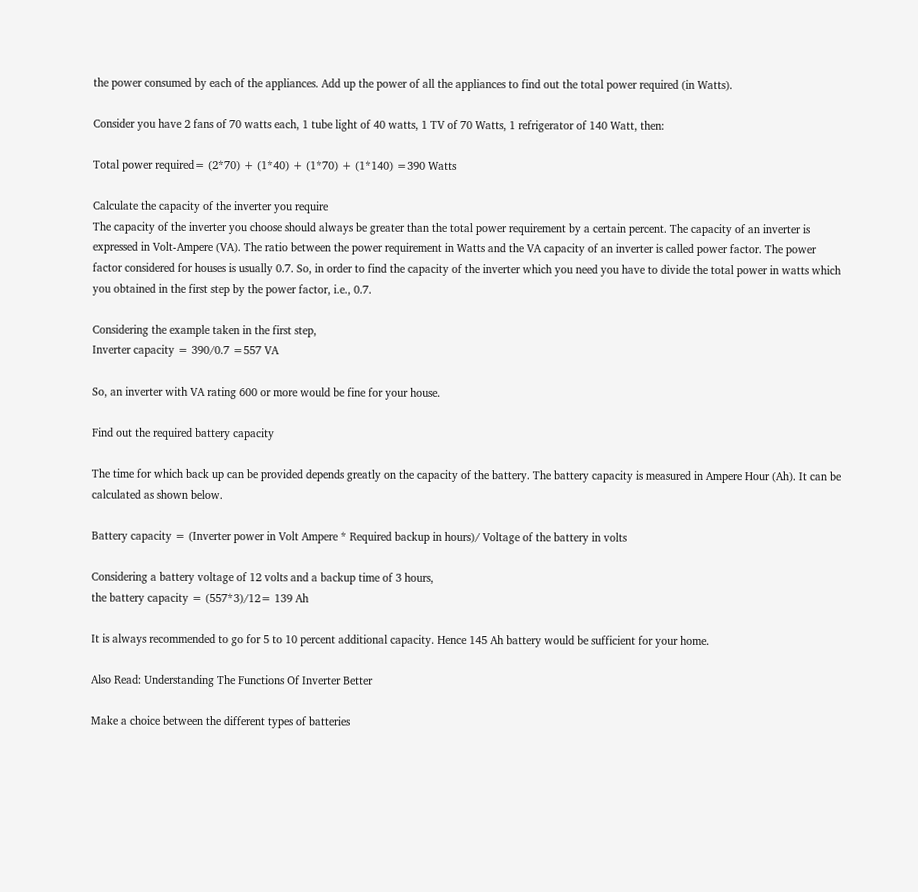the power consumed by each of the appliances. Add up the power of all the appliances to find out the total power required (in Watts).

Consider you have 2 fans of 70 watts each, 1 tube light of 40 watts, 1 TV of 70 Watts, 1 refrigerator of 140 Watt, then:

Total power required= (2*70) + (1*40) + (1*70) + (1*140) =390 Watts

Calculate the capacity of the inverter you require
The capacity of the inverter you choose should always be greater than the total power requirement by a certain percent. The capacity of an inverter is expressed in Volt-Ampere (VA). The ratio between the power requirement in Watts and the VA capacity of an inverter is called power factor. The power factor considered for houses is usually 0.7. So, in order to find the capacity of the inverter which you need you have to divide the total power in watts which you obtained in the first step by the power factor, i.e., 0.7.

Considering the example taken in the first step,
Inverter capacity = 390/0.7 =557 VA

So, an inverter with VA rating 600 or more would be fine for your house.

Find out the required battery capacity

The time for which back up can be provided depends greatly on the capacity of the battery. The battery capacity is measured in Ampere Hour (Ah). It can be calculated as shown below.

Battery capacity = (Inverter power in Volt Ampere * Required backup in hours)/ Voltage of the battery in volts

Considering a battery voltage of 12 volts and a backup time of 3 hours,
the battery capacity = (557*3)/12= 139 Ah

It is always recommended to go for 5 to 10 percent additional capacity. Hence 145 Ah battery would be sufficient for your home.

Also Read: Understanding The Functions Of Inverter Better

Make a choice between the different types of batteries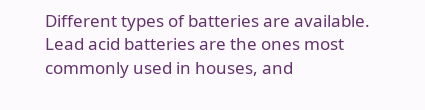Different types of batteries are available. Lead acid batteries are the ones most commonly used in houses, and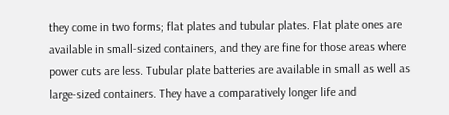they come in two forms; flat plates and tubular plates. Flat plate ones are available in small-sized containers, and they are fine for those areas where power cuts are less. Tubular plate batteries are available in small as well as large-sized containers. They have a comparatively longer life and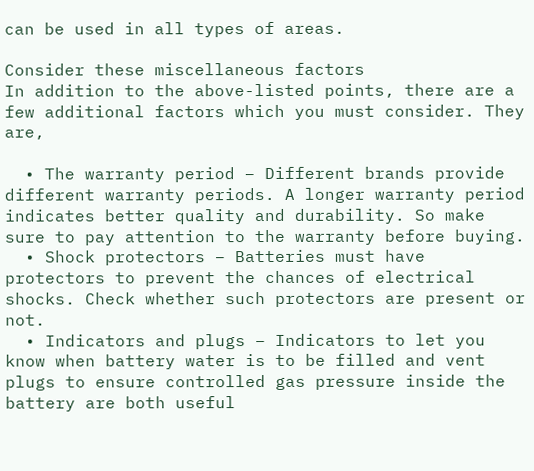can be used in all types of areas.

Consider these miscellaneous factors
In addition to the above-listed points, there are a few additional factors which you must consider. They are,

  • The warranty period – Different brands provide different warranty periods. A longer warranty period indicates better quality and durability. So make sure to pay attention to the warranty before buying.
  • Shock protectors – Batteries must have protectors to prevent the chances of electrical shocks. Check whether such protectors are present or not.
  • Indicators and plugs – Indicators to let you know when battery water is to be filled and vent plugs to ensure controlled gas pressure inside the battery are both useful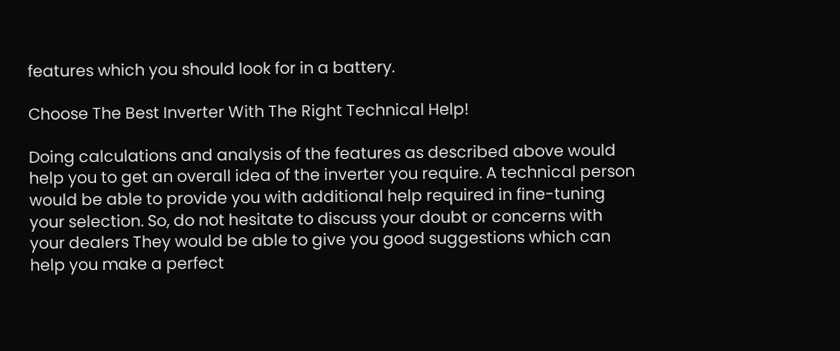features which you should look for in a battery.

Choose The Best Inverter With The Right Technical Help!

Doing calculations and analysis of the features as described above would help you to get an overall idea of the inverter you require. A technical person would be able to provide you with additional help required in fine-tuning your selection. So, do not hesitate to discuss your doubt or concerns with your dealers They would be able to give you good suggestions which can help you make a perfect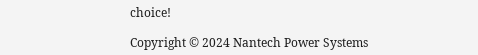choice!

Copyright © 2024 Nantech Power Systems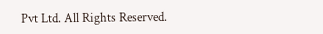Pvt Ltd. All Rights Reserved.